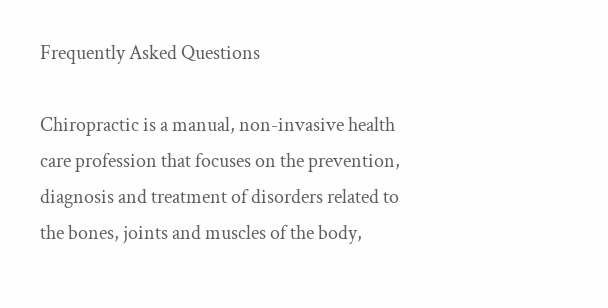Frequently Asked Questions

Chiropractic is a manual, non-invasive health care profession that focuses on the prevention, diagnosis and treatment of disorders related to the bones, joints and muscles of the body,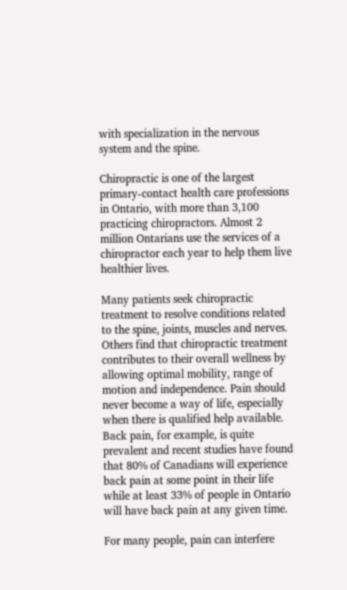with specialization in the nervous system and the spine.

Chiropractic is one of the largest primary-contact health care professions in Ontario, with more than 3,100 practicing chiropractors. Almost 2 million Ontarians use the services of a chiropractor each year to help them live healthier lives.

Many patients seek chiropractic treatment to resolve conditions related to the spine, joints, muscles and nerves. Others find that chiropractic treatment contributes to their overall wellness by allowing optimal mobility, range of motion and independence. Pain should never become a way of life, especially when there is qualified help available. Back pain, for example, is quite prevalent and recent studies have found that 80% of Canadians will experience back pain at some point in their life while at least 33% of people in Ontario will have back pain at any given time.

For many people, pain can interfere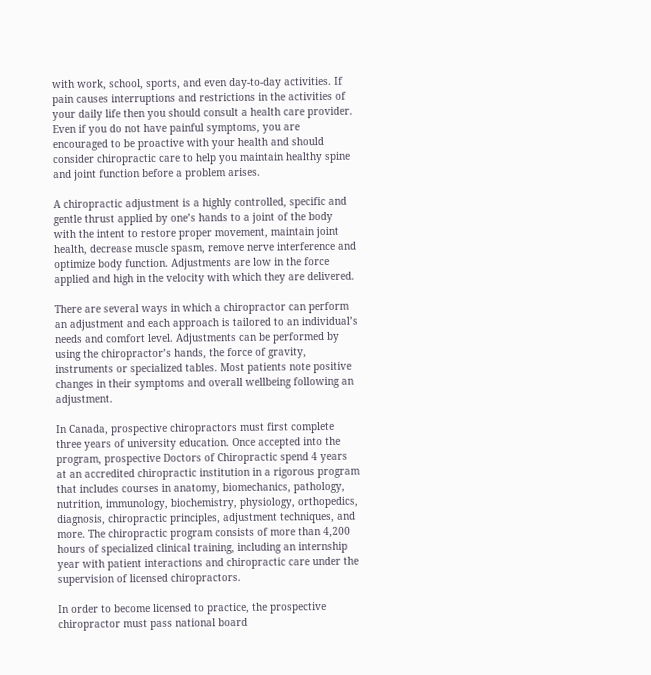with work, school, sports, and even day-to-day activities. If pain causes interruptions and restrictions in the activities of your daily life then you should consult a health care provider. Even if you do not have painful symptoms, you are encouraged to be proactive with your health and should consider chiropractic care to help you maintain healthy spine and joint function before a problem arises.

A chiropractic adjustment is a highly controlled, specific and gentle thrust applied by one’s hands to a joint of the body with the intent to restore proper movement, maintain joint health, decrease muscle spasm, remove nerve interference and optimize body function. Adjustments are low in the force applied and high in the velocity with which they are delivered.

There are several ways in which a chiropractor can perform an adjustment and each approach is tailored to an individual’s needs and comfort level. Adjustments can be performed by using the chiropractor’s hands, the force of gravity, instruments or specialized tables. Most patients note positive changes in their symptoms and overall wellbeing following an adjustment.

In Canada, prospective chiropractors must first complete three years of university education. Once accepted into the program, prospective Doctors of Chiropractic spend 4 years at an accredited chiropractic institution in a rigorous program that includes courses in anatomy, biomechanics, pathology, nutrition, immunology, biochemistry, physiology, orthopedics, diagnosis, chiropractic principles, adjustment techniques, and more. The chiropractic program consists of more than 4,200 hours of specialized clinical training, including an internship year with patient interactions and chiropractic care under the supervision of licensed chiropractors.

In order to become licensed to practice, the prospective chiropractor must pass national board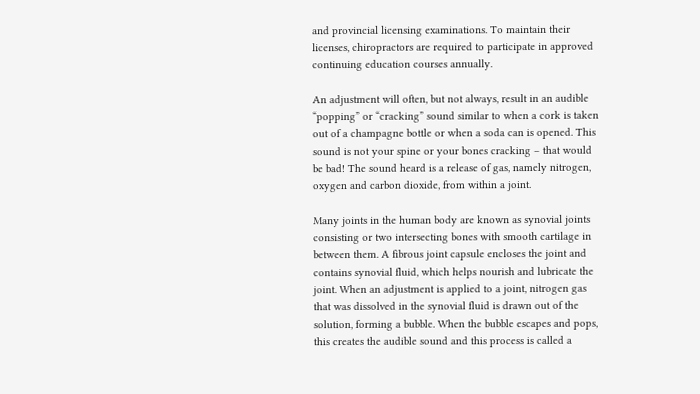and provincial licensing examinations. To maintain their licenses, chiropractors are required to participate in approved continuing education courses annually.

An adjustment will often, but not always, result in an audible “popping” or “cracking” sound similar to when a cork is taken out of a champagne bottle or when a soda can is opened. This sound is not your spine or your bones cracking – that would be bad! The sound heard is a release of gas, namely nitrogen, oxygen and carbon dioxide, from within a joint.

Many joints in the human body are known as synovial joints consisting or two intersecting bones with smooth cartilage in between them. A fibrous joint capsule encloses the joint and contains synovial fluid, which helps nourish and lubricate the joint. When an adjustment is applied to a joint, nitrogen gas that was dissolved in the synovial fluid is drawn out of the solution, forming a bubble. When the bubble escapes and pops, this creates the audible sound and this process is called a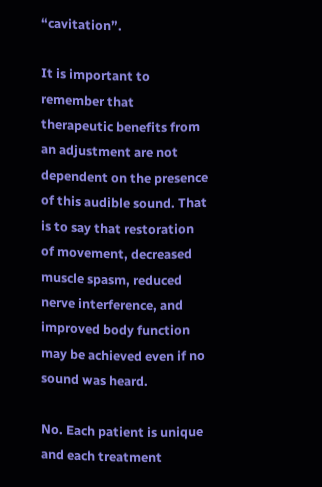“cavitation”.

It is important to remember that therapeutic benefits from an adjustment are not dependent on the presence of this audible sound. That is to say that restoration of movement, decreased muscle spasm, reduced nerve interference, and improved body function may be achieved even if no sound was heard.

No. Each patient is unique and each treatment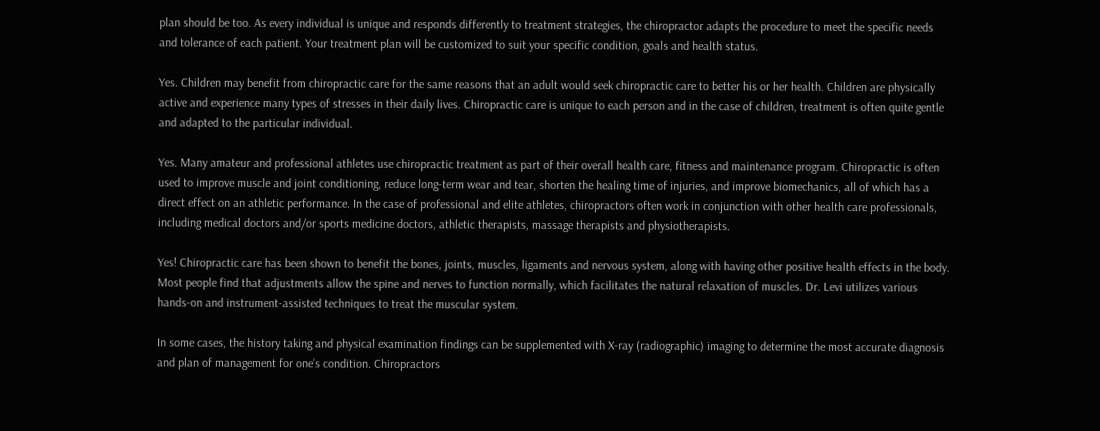plan should be too. As every individual is unique and responds differently to treatment strategies, the chiropractor adapts the procedure to meet the specific needs and tolerance of each patient. Your treatment plan will be customized to suit your specific condition, goals and health status.

Yes. Children may benefit from chiropractic care for the same reasons that an adult would seek chiropractic care to better his or her health. Children are physically active and experience many types of stresses in their daily lives. Chiropractic care is unique to each person and in the case of children, treatment is often quite gentle and adapted to the particular individual.

Yes. Many amateur and professional athletes use chiropractic treatment as part of their overall health care, fitness and maintenance program. Chiropractic is often used to improve muscle and joint conditioning, reduce long-term wear and tear, shorten the healing time of injuries, and improve biomechanics, all of which has a direct effect on an athletic performance. In the case of professional and elite athletes, chiropractors often work in conjunction with other health care professionals, including medical doctors and/or sports medicine doctors, athletic therapists, massage therapists and physiotherapists.

Yes! Chiropractic care has been shown to benefit the bones, joints, muscles, ligaments and nervous system, along with having other positive health effects in the body. Most people find that adjustments allow the spine and nerves to function normally, which facilitates the natural relaxation of muscles. Dr. Levi utilizes various hands-on and instrument-assisted techniques to treat the muscular system.

In some cases, the history taking and physical examination findings can be supplemented with X-ray (radiographic) imaging to determine the most accurate diagnosis and plan of management for one’s condition. Chiropractors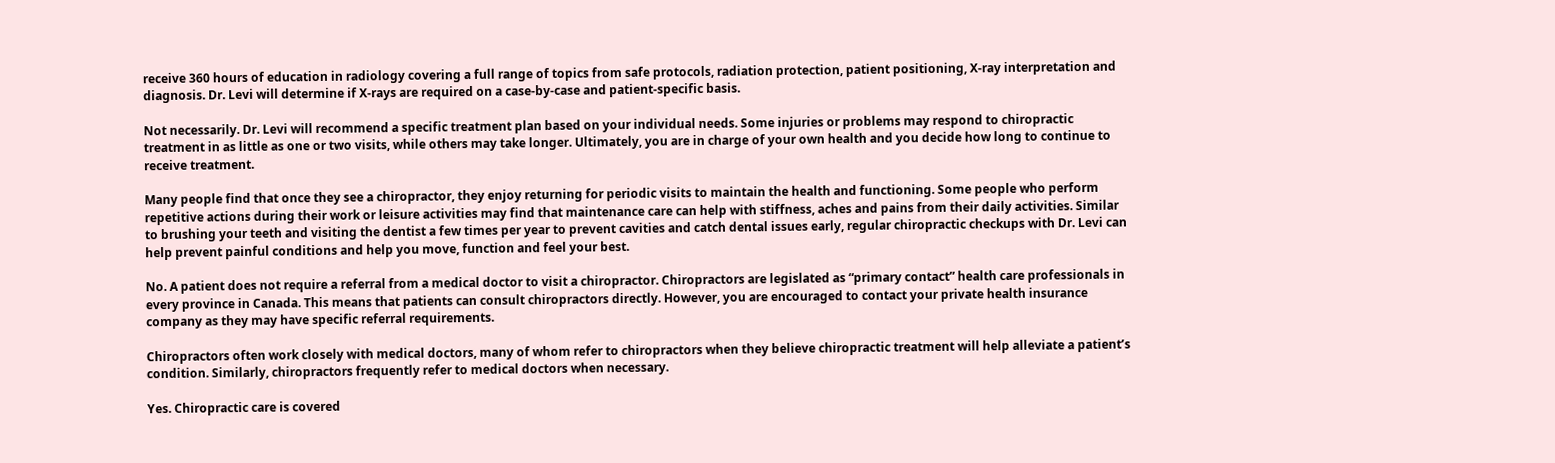receive 360 hours of education in radiology covering a full range of topics from safe protocols, radiation protection, patient positioning, X-ray interpretation and diagnosis. Dr. Levi will determine if X-rays are required on a case-by-case and patient-specific basis.

Not necessarily. Dr. Levi will recommend a specific treatment plan based on your individual needs. Some injuries or problems may respond to chiropractic treatment in as little as one or two visits, while others may take longer. Ultimately, you are in charge of your own health and you decide how long to continue to receive treatment.

Many people find that once they see a chiropractor, they enjoy returning for periodic visits to maintain the health and functioning. Some people who perform repetitive actions during their work or leisure activities may find that maintenance care can help with stiffness, aches and pains from their daily activities. Similar to brushing your teeth and visiting the dentist a few times per year to prevent cavities and catch dental issues early, regular chiropractic checkups with Dr. Levi can help prevent painful conditions and help you move, function and feel your best.

No. A patient does not require a referral from a medical doctor to visit a chiropractor. Chiropractors are legislated as “primary contact” health care professionals in every province in Canada. This means that patients can consult chiropractors directly. However, you are encouraged to contact your private health insurance company as they may have specific referral requirements.

Chiropractors often work closely with medical doctors, many of whom refer to chiropractors when they believe chiropractic treatment will help alleviate a patient’s condition. Similarly, chiropractors frequently refer to medical doctors when necessary.

Yes. Chiropractic care is covered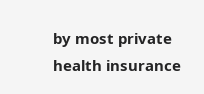by most private health insurance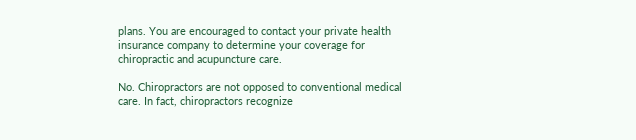plans. You are encouraged to contact your private health insurance company to determine your coverage for chiropractic and acupuncture care.

No. Chiropractors are not opposed to conventional medical care. In fact, chiropractors recognize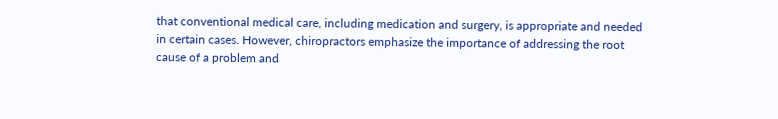that conventional medical care, including medication and surgery, is appropriate and needed in certain cases. However, chiropractors emphasize the importance of addressing the root cause of a problem and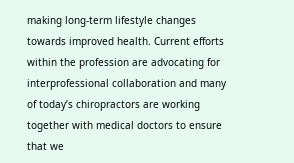making long-term lifestyle changes towards improved health. Current efforts within the profession are advocating for interprofessional collaboration and many of today’s chiropractors are working together with medical doctors to ensure that we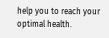help you to reach your optimal health.